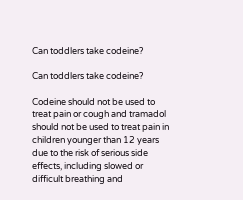Can toddlers take codeine?

Can toddlers take codeine?

Codeine should not be used to treat pain or cough and tramadol should not be used to treat pain in children younger than 12 years due to the risk of serious side effects, including slowed or difficult breathing and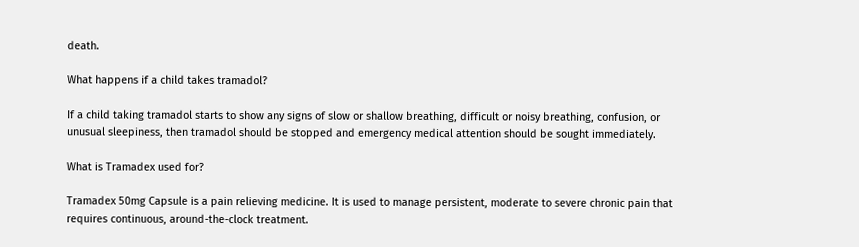death.

What happens if a child takes tramadol?

If a child taking tramadol starts to show any signs of slow or shallow breathing, difficult or noisy breathing, confusion, or unusual sleepiness, then tramadol should be stopped and emergency medical attention should be sought immediately.

What is Tramadex used for?

Tramadex 50mg Capsule is a pain relieving medicine. It is used to manage persistent, moderate to severe chronic pain that requires continuous, around-the-clock treatment.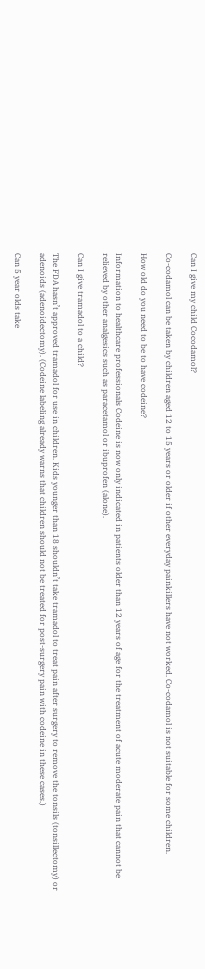Can I give my child Cocodamol?

Co-codamol can be taken by children aged 12 to 15 years or older if other everyday painkillers have not worked. Co-codamol is not suitable for some children.

How old do you need to be to have codeine?

Information to healthcare professionals Codeine is now only indicated in patients older than 12 years of age for the treatment of acute moderate pain that cannot be relieved by other analgesics such as paracetamol or ibuprofen (alone).

Can I give tramadol to a child?

The FDA hasn’t approved tramadol for use in children. Kids younger than 18 shouldn’t take tramadol to treat pain after surgery to remove the tonsils (tonsillectomy) or adenoids (adenoidectomy). (Codeine labeling already warns that children should not be treated for post-surgery pain with codeine in these cases.)

Can 5 year olds take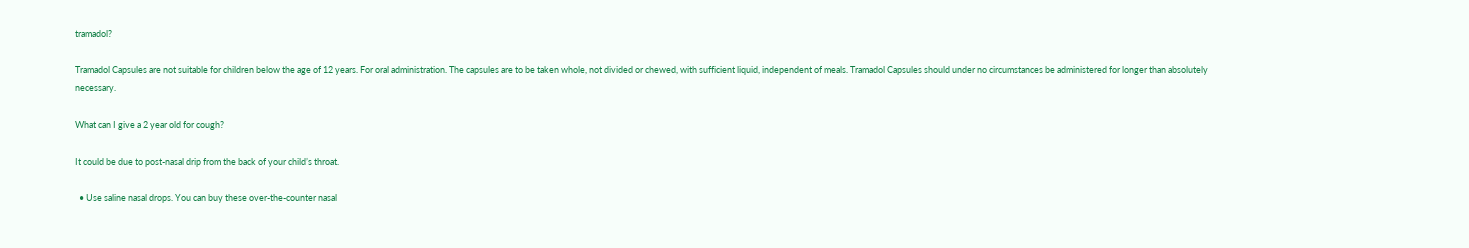tramadol?

Tramadol Capsules are not suitable for children below the age of 12 years. For oral administration. The capsules are to be taken whole, not divided or chewed, with sufficient liquid, independent of meals. Tramadol Capsules should under no circumstances be administered for longer than absolutely necessary.

What can I give a 2 year old for cough?

It could be due to post-nasal drip from the back of your child’s throat.

  • Use saline nasal drops. You can buy these over-the-counter nasal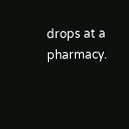drops at a pharmacy.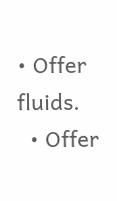• Offer fluids.
  • Offer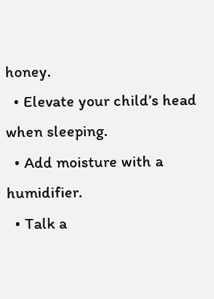honey.
  • Elevate your child’s head when sleeping.
  • Add moisture with a humidifier.
  • Talk a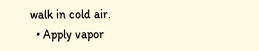walk in cold air.
  • Apply vapor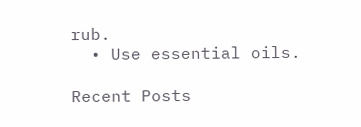rub.
  • Use essential oils.

Recent Posts